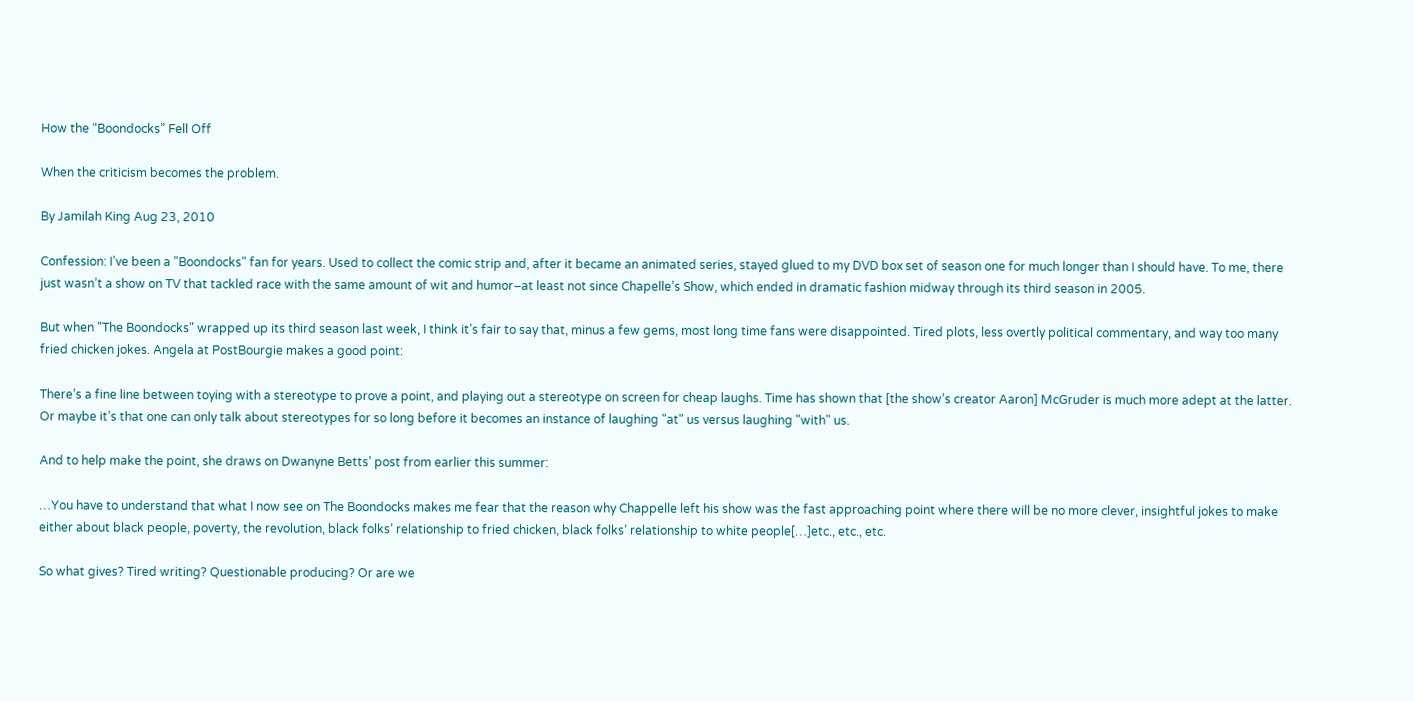How the “Boondocks” Fell Off

When the criticism becomes the problem.

By Jamilah King Aug 23, 2010

Confession: I’ve been a "Boondocks" fan for years. Used to collect the comic strip and, after it became an animated series, stayed glued to my DVD box set of season one for much longer than I should have. To me, there just wasn’t a show on TV that tackled race with the same amount of wit and humor–at least not since Chapelle’s Show, which ended in dramatic fashion midway through its third season in 2005.

But when "The Boondocks" wrapped up its third season last week, I think it’s fair to say that, minus a few gems, most long time fans were disappointed. Tired plots, less overtly political commentary, and way too many fried chicken jokes. Angela at PostBourgie makes a good point:

There’s a fine line between toying with a stereotype to prove a point, and playing out a stereotype on screen for cheap laughs. Time has shown that [the show’s creator Aaron] McGruder is much more adept at the latter. Or maybe it’s that one can only talk about stereotypes for so long before it becomes an instance of laughing "at" us versus laughing "with" us.

And to help make the point, she draws on Dwanyne Betts’ post from earlier this summer:

…You have to understand that what I now see on The Boondocks makes me fear that the reason why Chappelle left his show was the fast approaching point where there will be no more clever, insightful jokes to make either about black people, poverty, the revolution, black folks’ relationship to fried chicken, black folks’ relationship to white people[…]etc., etc., etc.

So what gives? Tired writing? Questionable producing? Or are we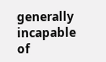generally incapable of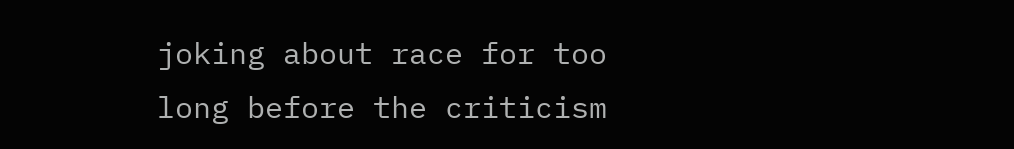joking about race for too long before the criticism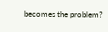becomes the problem?